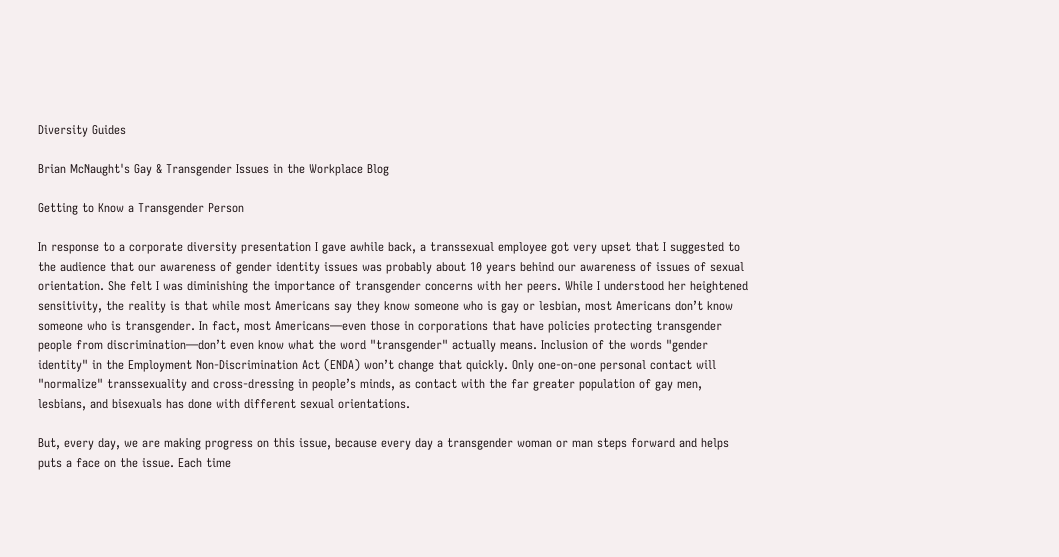Diversity Guides

Brian McNaught's Gay & Transgender Issues in the Workplace Blog

Getting to Know a Transgender Person

In response to a corporate diversity presentation I gave awhile back, a transsexual employee got very upset that I suggested to the audience that our awareness of gender identity issues was probably about 10 years behind our awareness of issues of sexual orientation. She felt I was diminishing the importance of transgender concerns with her peers. While I understood her heightened sensitivity, the reality is that while most Americans say they know someone who is gay or lesbian, most Americans don’t know someone who is transgender. In fact, most Americans—even those in corporations that have policies protecting transgender people from discrimination—don’t even know what the word "transgender" actually means. Inclusion of the words "gender identity" in the Employment Non-Discrimination Act (ENDA) won’t change that quickly. Only one-on-one personal contact will "normalize" transsexuality and cross-dressing in people’s minds, as contact with the far greater population of gay men, lesbians, and bisexuals has done with different sexual orientations.

But, every day, we are making progress on this issue, because every day a transgender woman or man steps forward and helps puts a face on the issue. Each time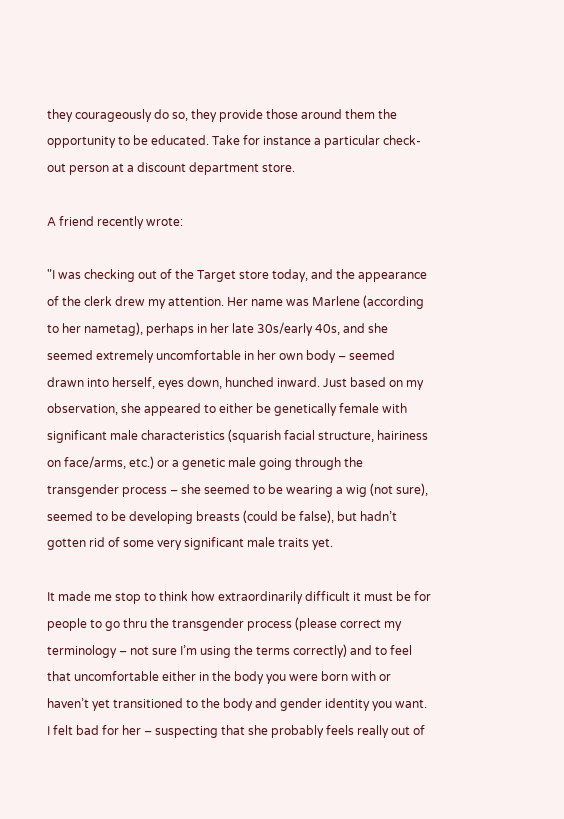they courageously do so, they provide those around them the opportunity to be educated. Take for instance a particular check-out person at a discount department store.

A friend recently wrote:

"I was checking out of the Target store today, and the appearance of the clerk drew my attention. Her name was Marlene (according to her nametag), perhaps in her late 30s/early 40s, and she seemed extremely uncomfortable in her own body – seemed drawn into herself, eyes down, hunched inward. Just based on my observation, she appeared to either be genetically female with significant male characteristics (squarish facial structure, hairiness on face/arms, etc.) or a genetic male going through the transgender process – she seemed to be wearing a wig (not sure), seemed to be developing breasts (could be false), but hadn’t gotten rid of some very significant male traits yet.

It made me stop to think how extraordinarily difficult it must be for people to go thru the transgender process (please correct my terminology – not sure I’m using the terms correctly) and to feel that uncomfortable either in the body you were born with or haven’t yet transitioned to the body and gender identity you want. I felt bad for her – suspecting that she probably feels really out of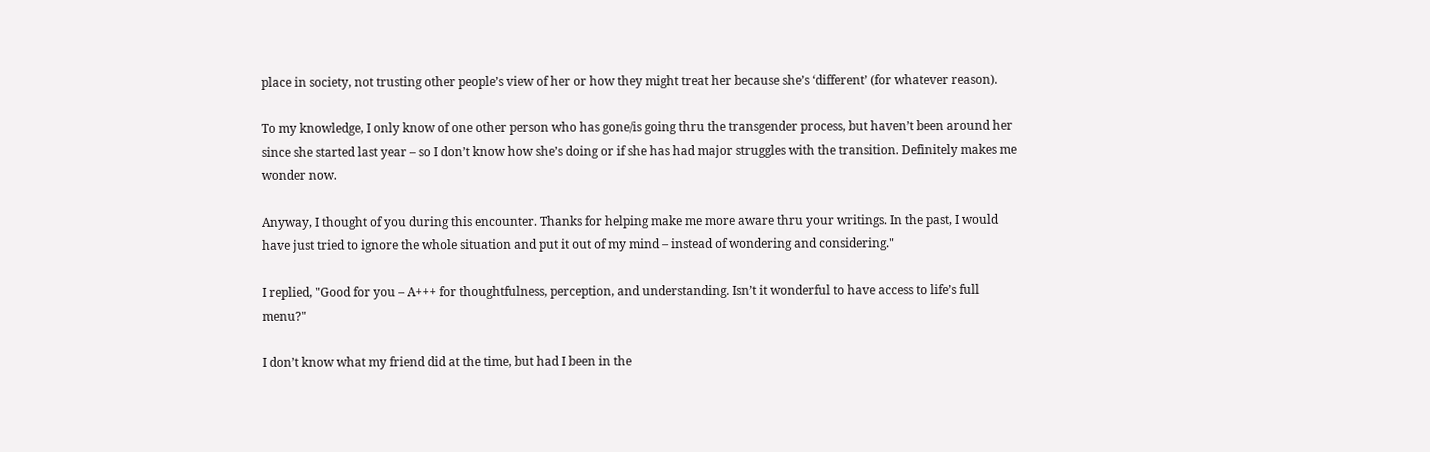place in society, not trusting other people’s view of her or how they might treat her because she’s ‘different’ (for whatever reason).

To my knowledge, I only know of one other person who has gone/is going thru the transgender process, but haven’t been around her since she started last year – so I don’t know how she’s doing or if she has had major struggles with the transition. Definitely makes me wonder now.

Anyway, I thought of you during this encounter. Thanks for helping make me more aware thru your writings. In the past, I would have just tried to ignore the whole situation and put it out of my mind – instead of wondering and considering."

I replied, "Good for you – A+++ for thoughtfulness, perception, and understanding. Isn’t it wonderful to have access to life’s full menu?"

I don’t know what my friend did at the time, but had I been in the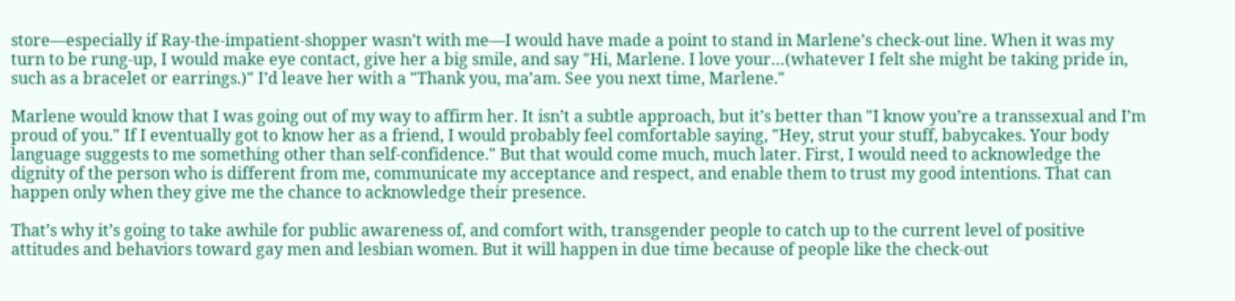store—especially if Ray-the-impatient-shopper wasn’t with me—I would have made a point to stand in Marlene’s check-out line. When it was my turn to be rung-up, I would make eye contact, give her a big smile, and say "Hi, Marlene. I love your…(whatever I felt she might be taking pride in, such as a bracelet or earrings.)" I’d leave her with a "Thank you, ma’am. See you next time, Marlene."

Marlene would know that I was going out of my way to affirm her. It isn’t a subtle approach, but it’s better than "I know you’re a transsexual and I’m proud of you." If I eventually got to know her as a friend, I would probably feel comfortable saying, "Hey, strut your stuff, babycakes. Your body language suggests to me something other than self-confidence." But that would come much, much later. First, I would need to acknowledge the dignity of the person who is different from me, communicate my acceptance and respect, and enable them to trust my good intentions. That can happen only when they give me the chance to acknowledge their presence.

That’s why it’s going to take awhile for public awareness of, and comfort with, transgender people to catch up to the current level of positive attitudes and behaviors toward gay men and lesbian women. But it will happen in due time because of people like the check-out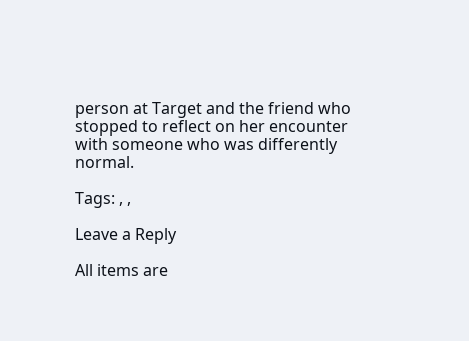person at Target and the friend who stopped to reflect on her encounter with someone who was differently normal.

Tags: , ,

Leave a Reply

All items are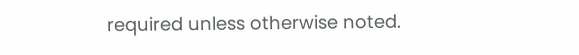required unless otherwise noted.